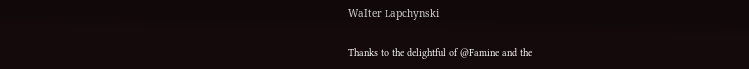ԜаӀtеr Ⅼарсһуnѕkі

Thanks to the delightful of @Famine and the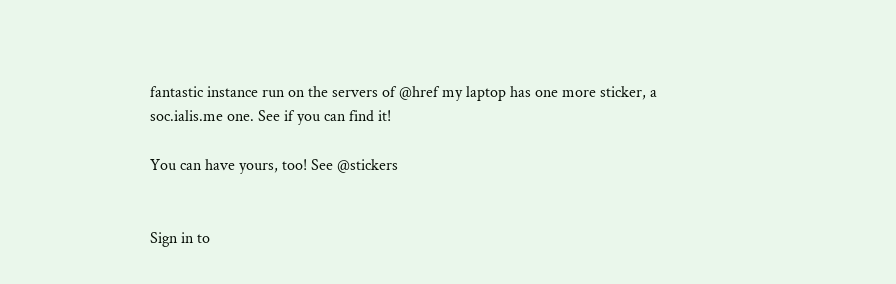fantastic instance run on the servers of @href my laptop has one more sticker, a soc.ialis.me one. See if you can find it!

You can have yours, too! See @stickers


Sign in to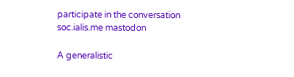participate in the conversation
soc.ialis.me mastodon

A generalistic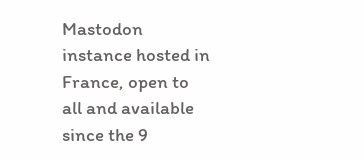Mastodon instance hosted in France, open to all and available since the 9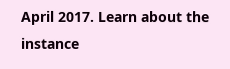April 2017. Learn about the instance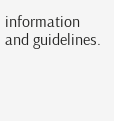information and guidelines.